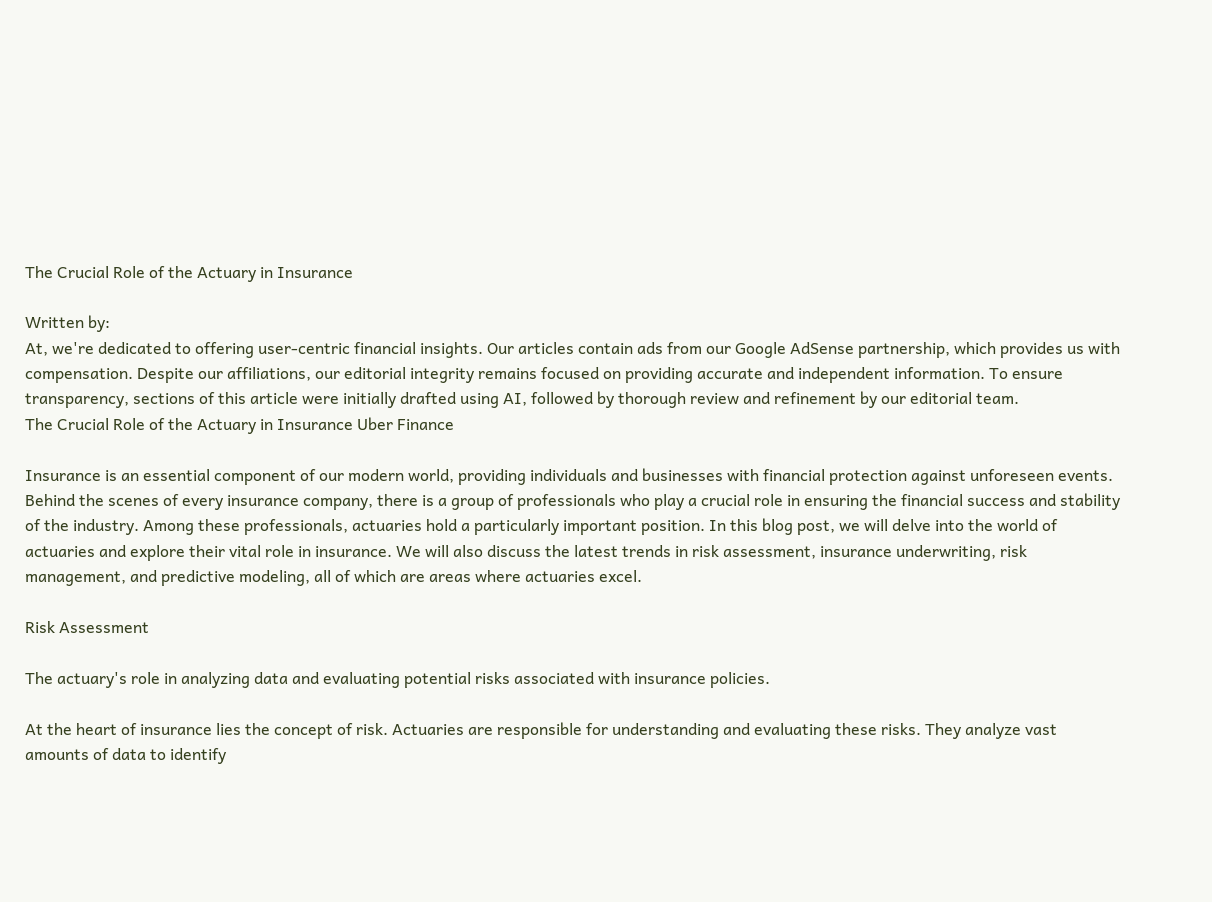The Crucial Role of the Actuary in Insurance

Written by:
At, we're dedicated to offering user-centric financial insights. Our articles contain ads from our Google AdSense partnership, which provides us with compensation. Despite our affiliations, our editorial integrity remains focused on providing accurate and independent information. To ensure transparency, sections of this article were initially drafted using AI, followed by thorough review and refinement by our editorial team.
The Crucial Role of the Actuary in Insurance Uber Finance

Insurance is an essential component of our modern world, providing individuals and businesses with financial protection against unforeseen events. Behind the scenes of every insurance company, there is a group of professionals who play a crucial role in ensuring the financial success and stability of the industry. Among these professionals, actuaries hold a particularly important position. In this blog post, we will delve into the world of actuaries and explore their vital role in insurance. We will also discuss the latest trends in risk assessment, insurance underwriting, risk management, and predictive modeling, all of which are areas where actuaries excel.

Risk Assessment

The actuary's role in analyzing data and evaluating potential risks associated with insurance policies.

At the heart of insurance lies the concept of risk. Actuaries are responsible for understanding and evaluating these risks. They analyze vast amounts of data to identify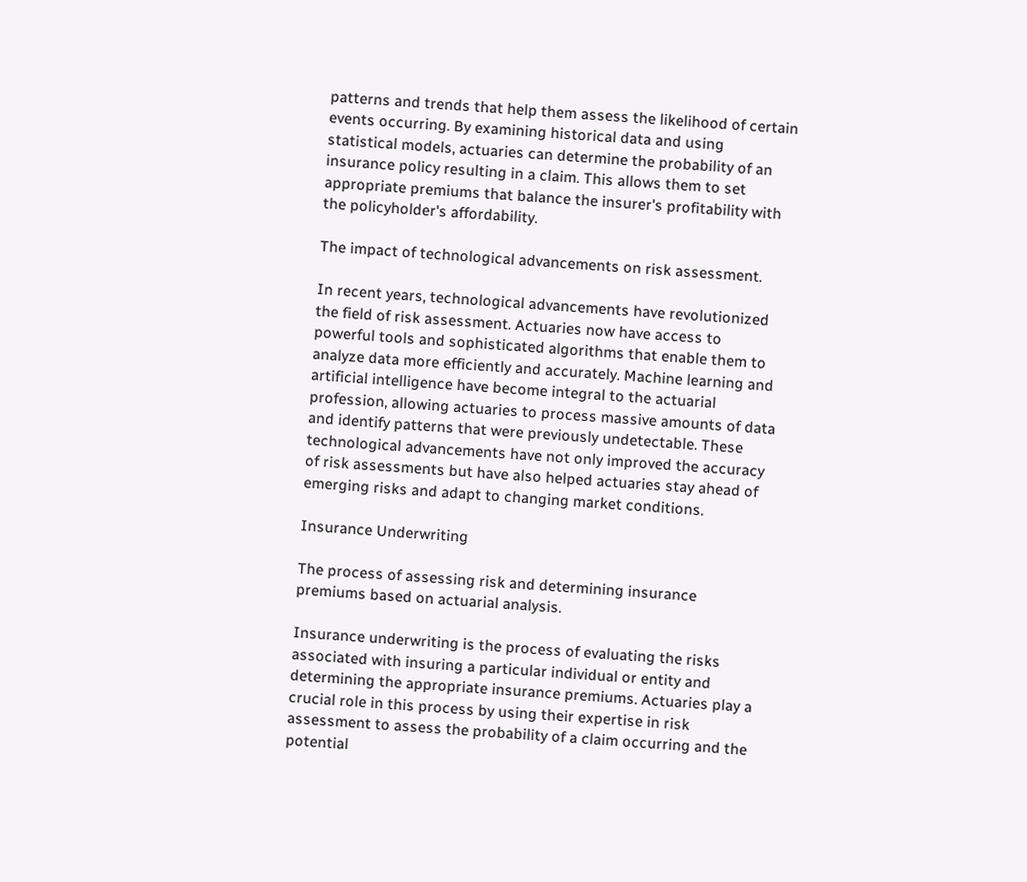patterns and trends that help them assess the likelihood of certain events occurring. By examining historical data and using statistical models, actuaries can determine the probability of an insurance policy resulting in a claim. This allows them to set appropriate premiums that balance the insurer's profitability with the policyholder's affordability.

The impact of technological advancements on risk assessment.

In recent years, technological advancements have revolutionized the field of risk assessment. Actuaries now have access to powerful tools and sophisticated algorithms that enable them to analyze data more efficiently and accurately. Machine learning and artificial intelligence have become integral to the actuarial profession, allowing actuaries to process massive amounts of data and identify patterns that were previously undetectable. These technological advancements have not only improved the accuracy of risk assessments but have also helped actuaries stay ahead of emerging risks and adapt to changing market conditions.

Insurance Underwriting

The process of assessing risk and determining insurance premiums based on actuarial analysis.

Insurance underwriting is the process of evaluating the risks associated with insuring a particular individual or entity and determining the appropriate insurance premiums. Actuaries play a crucial role in this process by using their expertise in risk assessment to assess the probability of a claim occurring and the potential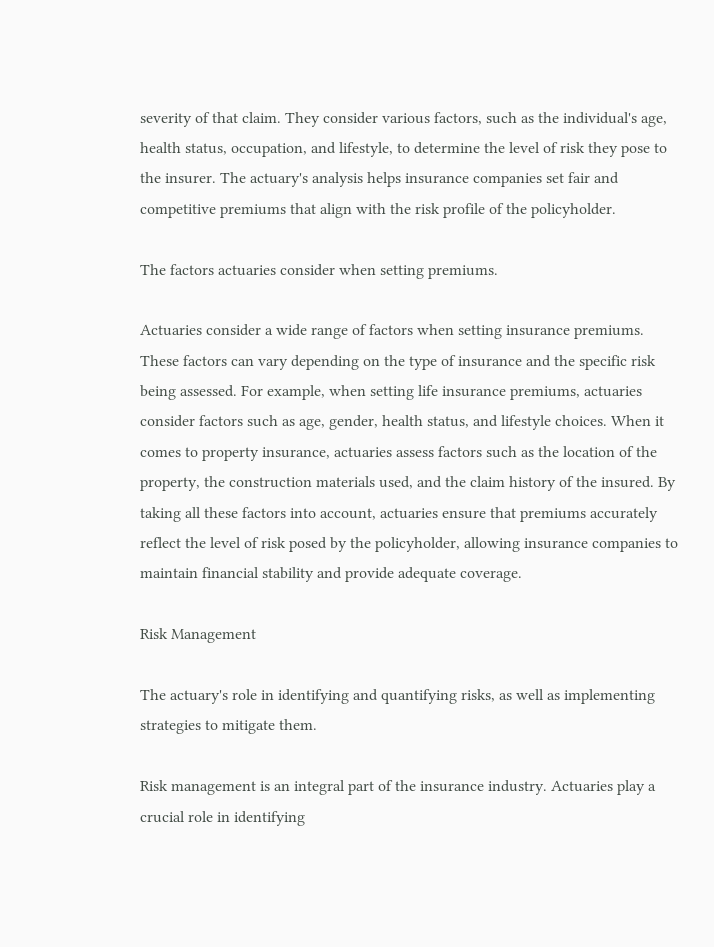severity of that claim. They consider various factors, such as the individual's age, health status, occupation, and lifestyle, to determine the level of risk they pose to the insurer. The actuary's analysis helps insurance companies set fair and competitive premiums that align with the risk profile of the policyholder.

The factors actuaries consider when setting premiums.

Actuaries consider a wide range of factors when setting insurance premiums. These factors can vary depending on the type of insurance and the specific risk being assessed. For example, when setting life insurance premiums, actuaries consider factors such as age, gender, health status, and lifestyle choices. When it comes to property insurance, actuaries assess factors such as the location of the property, the construction materials used, and the claim history of the insured. By taking all these factors into account, actuaries ensure that premiums accurately reflect the level of risk posed by the policyholder, allowing insurance companies to maintain financial stability and provide adequate coverage.

Risk Management

The actuary's role in identifying and quantifying risks, as well as implementing strategies to mitigate them.

Risk management is an integral part of the insurance industry. Actuaries play a crucial role in identifying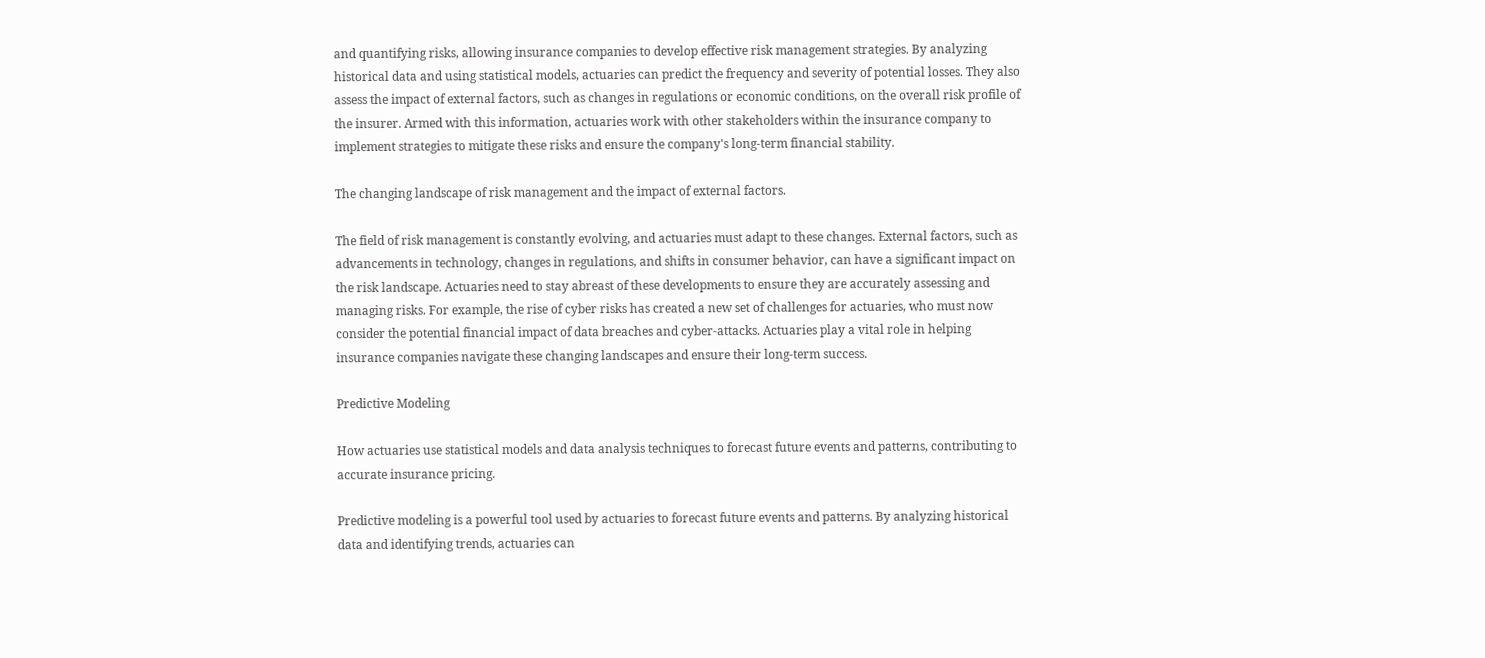and quantifying risks, allowing insurance companies to develop effective risk management strategies. By analyzing historical data and using statistical models, actuaries can predict the frequency and severity of potential losses. They also assess the impact of external factors, such as changes in regulations or economic conditions, on the overall risk profile of the insurer. Armed with this information, actuaries work with other stakeholders within the insurance company to implement strategies to mitigate these risks and ensure the company's long-term financial stability.

The changing landscape of risk management and the impact of external factors.

The field of risk management is constantly evolving, and actuaries must adapt to these changes. External factors, such as advancements in technology, changes in regulations, and shifts in consumer behavior, can have a significant impact on the risk landscape. Actuaries need to stay abreast of these developments to ensure they are accurately assessing and managing risks. For example, the rise of cyber risks has created a new set of challenges for actuaries, who must now consider the potential financial impact of data breaches and cyber-attacks. Actuaries play a vital role in helping insurance companies navigate these changing landscapes and ensure their long-term success.

Predictive Modeling

How actuaries use statistical models and data analysis techniques to forecast future events and patterns, contributing to accurate insurance pricing.

Predictive modeling is a powerful tool used by actuaries to forecast future events and patterns. By analyzing historical data and identifying trends, actuaries can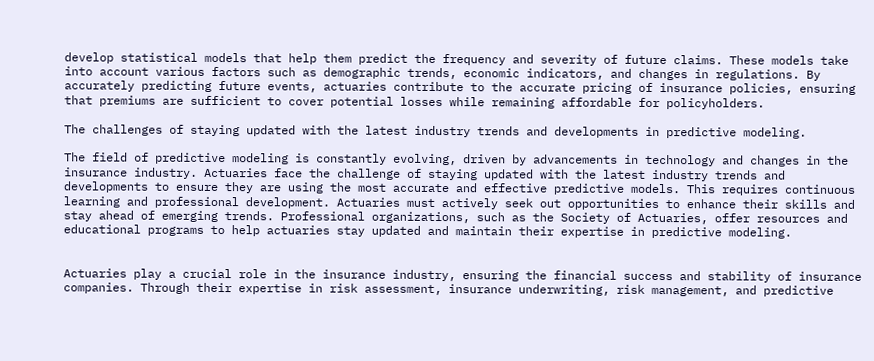develop statistical models that help them predict the frequency and severity of future claims. These models take into account various factors such as demographic trends, economic indicators, and changes in regulations. By accurately predicting future events, actuaries contribute to the accurate pricing of insurance policies, ensuring that premiums are sufficient to cover potential losses while remaining affordable for policyholders.

The challenges of staying updated with the latest industry trends and developments in predictive modeling.

The field of predictive modeling is constantly evolving, driven by advancements in technology and changes in the insurance industry. Actuaries face the challenge of staying updated with the latest industry trends and developments to ensure they are using the most accurate and effective predictive models. This requires continuous learning and professional development. Actuaries must actively seek out opportunities to enhance their skills and stay ahead of emerging trends. Professional organizations, such as the Society of Actuaries, offer resources and educational programs to help actuaries stay updated and maintain their expertise in predictive modeling.


Actuaries play a crucial role in the insurance industry, ensuring the financial success and stability of insurance companies. Through their expertise in risk assessment, insurance underwriting, risk management, and predictive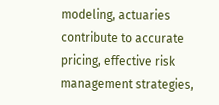modeling, actuaries contribute to accurate pricing, effective risk management strategies,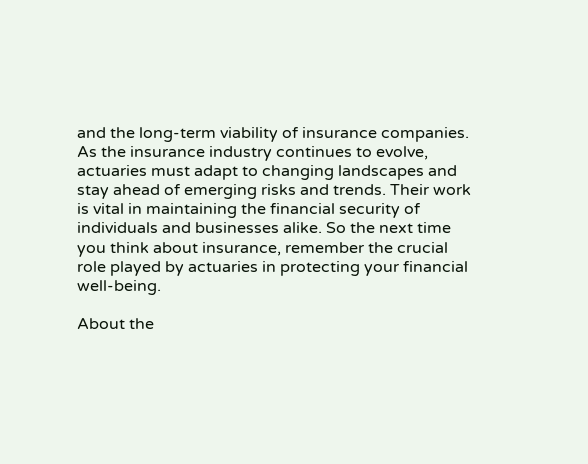and the long-term viability of insurance companies. As the insurance industry continues to evolve, actuaries must adapt to changing landscapes and stay ahead of emerging risks and trends. Their work is vital in maintaining the financial security of individuals and businesses alike. So the next time you think about insurance, remember the crucial role played by actuaries in protecting your financial well-being.

About the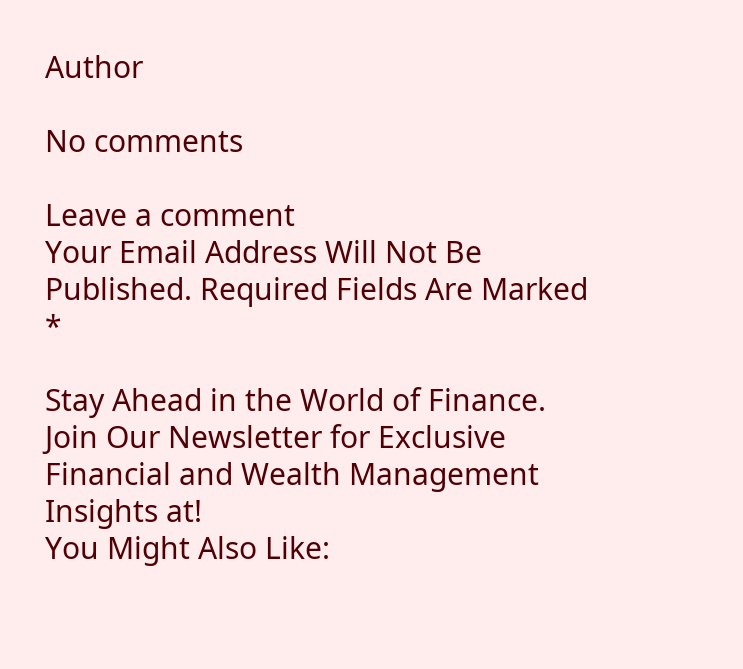Author

No comments

Leave a comment
Your Email Address Will Not Be Published. Required Fields Are Marked *

Stay Ahead in the World of Finance.
Join Our Newsletter for Exclusive Financial and Wealth Management Insights at!
You Might Also Like: